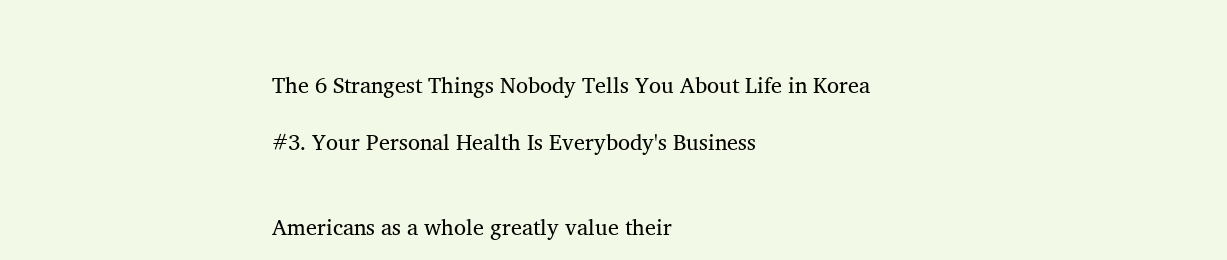The 6 Strangest Things Nobody Tells You About Life in Korea

#3. Your Personal Health Is Everybody's Business


Americans as a whole greatly value their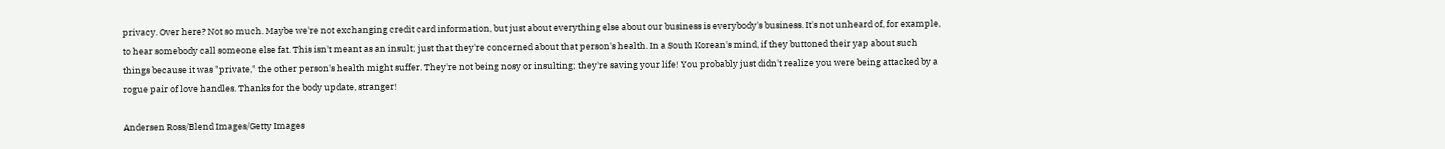privacy. Over here? Not so much. Maybe we're not exchanging credit card information, but just about everything else about our business is everybody's business. It's not unheard of, for example, to hear somebody call someone else fat. This isn't meant as an insult; just that they're concerned about that person's health. In a South Korean's mind, if they buttoned their yap about such things because it was "private," the other person's health might suffer. They're not being nosy or insulting; they're saving your life! You probably just didn't realize you were being attacked by a rogue pair of love handles. Thanks for the body update, stranger!

Andersen Ross/Blend Images/Getty Images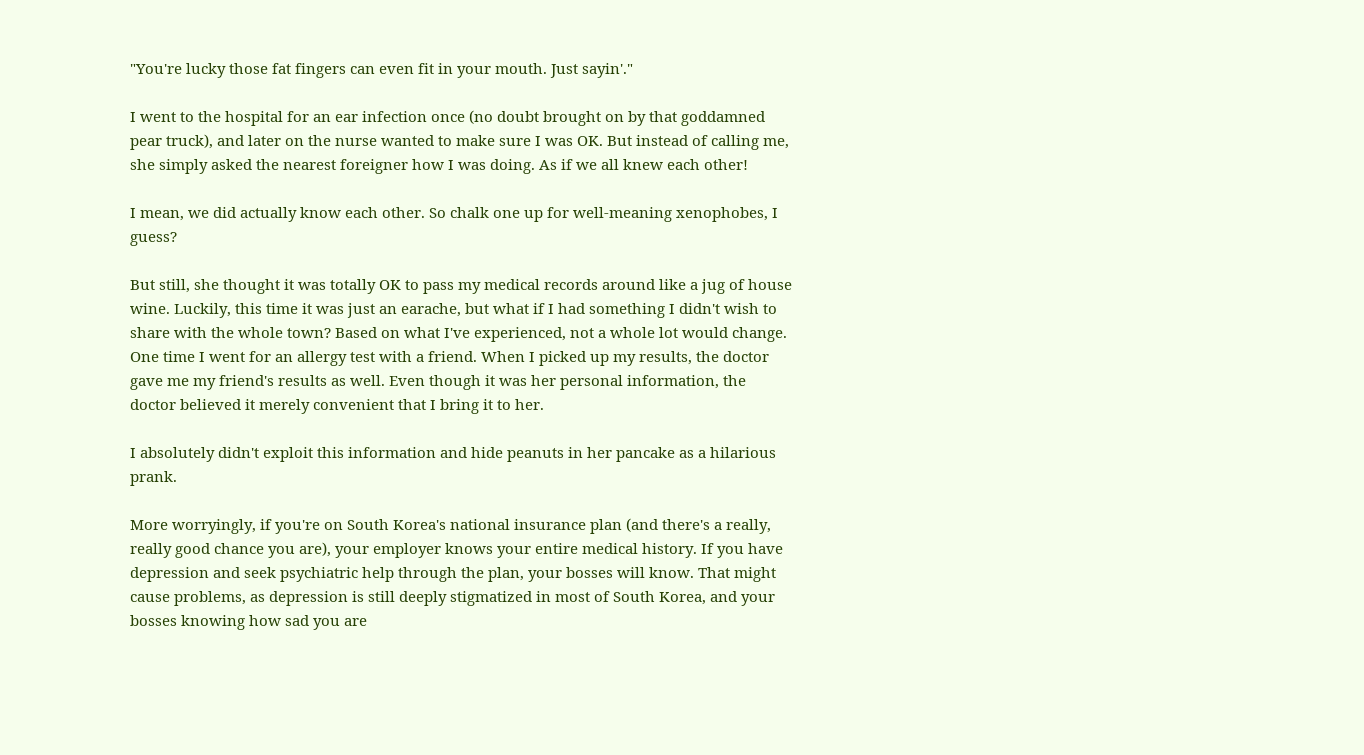"You're lucky those fat fingers can even fit in your mouth. Just sayin'."

I went to the hospital for an ear infection once (no doubt brought on by that goddamned pear truck), and later on the nurse wanted to make sure I was OK. But instead of calling me, she simply asked the nearest foreigner how I was doing. As if we all knew each other!

I mean, we did actually know each other. So chalk one up for well-meaning xenophobes, I guess?

But still, she thought it was totally OK to pass my medical records around like a jug of house wine. Luckily, this time it was just an earache, but what if I had something I didn't wish to share with the whole town? Based on what I've experienced, not a whole lot would change. One time I went for an allergy test with a friend. When I picked up my results, the doctor gave me my friend's results as well. Even though it was her personal information, the doctor believed it merely convenient that I bring it to her.

I absolutely didn't exploit this information and hide peanuts in her pancake as a hilarious prank.

More worryingly, if you're on South Korea's national insurance plan (and there's a really, really good chance you are), your employer knows your entire medical history. If you have depression and seek psychiatric help through the plan, your bosses will know. That might cause problems, as depression is still deeply stigmatized in most of South Korea, and your bosses knowing how sad you are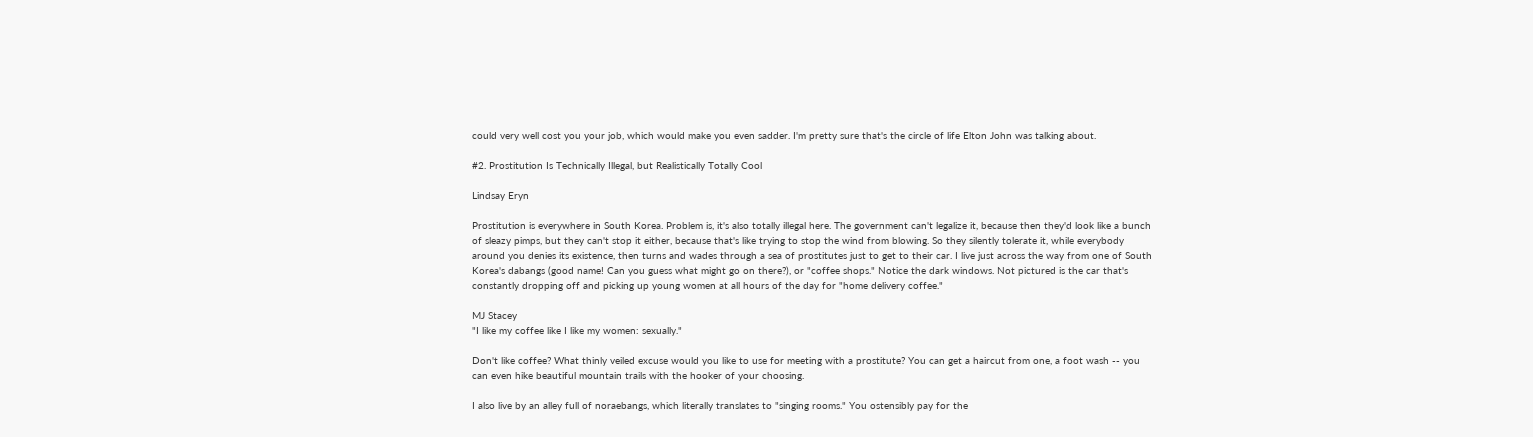could very well cost you your job, which would make you even sadder. I'm pretty sure that's the circle of life Elton John was talking about.

#2. Prostitution Is Technically Illegal, but Realistically Totally Cool

Lindsay Eryn

Prostitution is everywhere in South Korea. Problem is, it's also totally illegal here. The government can't legalize it, because then they'd look like a bunch of sleazy pimps, but they can't stop it either, because that's like trying to stop the wind from blowing. So they silently tolerate it, while everybody around you denies its existence, then turns and wades through a sea of prostitutes just to get to their car. I live just across the way from one of South Korea's dabangs (good name! Can you guess what might go on there?), or "coffee shops." Notice the dark windows. Not pictured is the car that's constantly dropping off and picking up young women at all hours of the day for "home delivery coffee."

MJ Stacey
"I like my coffee like I like my women: sexually."

Don't like coffee? What thinly veiled excuse would you like to use for meeting with a prostitute? You can get a haircut from one, a foot wash -- you can even hike beautiful mountain trails with the hooker of your choosing.

I also live by an alley full of noraebangs, which literally translates to "singing rooms." You ostensibly pay for the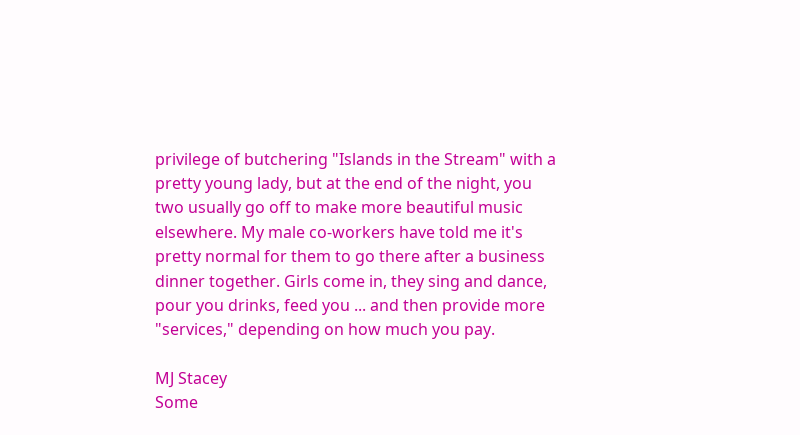privilege of butchering "Islands in the Stream" with a pretty young lady, but at the end of the night, you two usually go off to make more beautiful music elsewhere. My male co-workers have told me it's pretty normal for them to go there after a business dinner together. Girls come in, they sing and dance, pour you drinks, feed you ... and then provide more "services," depending on how much you pay.

MJ Stacey
Some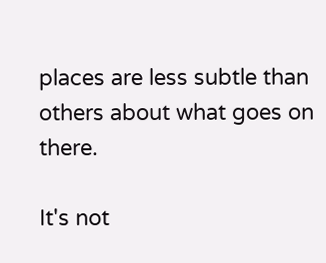places are less subtle than others about what goes on there.

It's not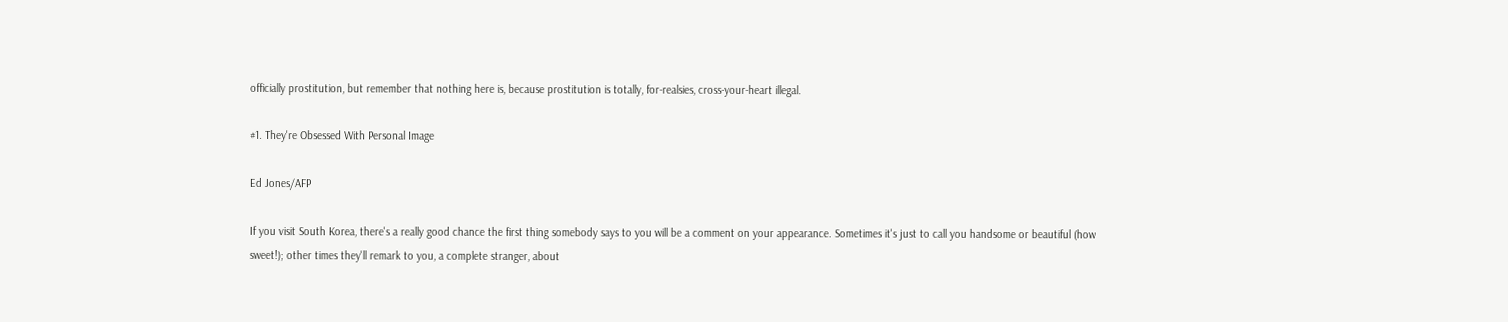officially prostitution, but remember that nothing here is, because prostitution is totally, for-realsies, cross-your-heart illegal.

#1. They're Obsessed With Personal Image

Ed Jones/AFP

If you visit South Korea, there's a really good chance the first thing somebody says to you will be a comment on your appearance. Sometimes it's just to call you handsome or beautiful (how sweet!); other times they'll remark to you, a complete stranger, about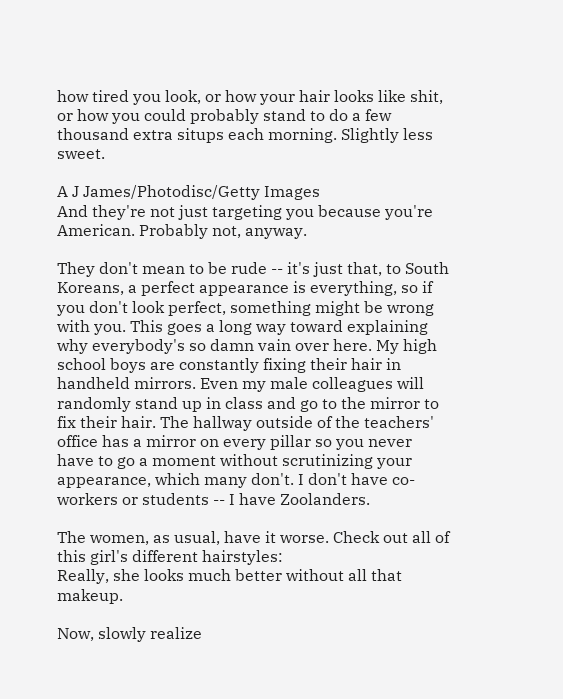how tired you look, or how your hair looks like shit, or how you could probably stand to do a few thousand extra situps each morning. Slightly less sweet.

A J James/Photodisc/Getty Images
And they're not just targeting you because you're American. Probably not, anyway.

They don't mean to be rude -- it's just that, to South Koreans, a perfect appearance is everything, so if you don't look perfect, something might be wrong with you. This goes a long way toward explaining why everybody's so damn vain over here. My high school boys are constantly fixing their hair in handheld mirrors. Even my male colleagues will randomly stand up in class and go to the mirror to fix their hair. The hallway outside of the teachers' office has a mirror on every pillar so you never have to go a moment without scrutinizing your appearance, which many don't. I don't have co-workers or students -- I have Zoolanders.

The women, as usual, have it worse. Check out all of this girl's different hairstyles:
Really, she looks much better without all that makeup.

Now, slowly realize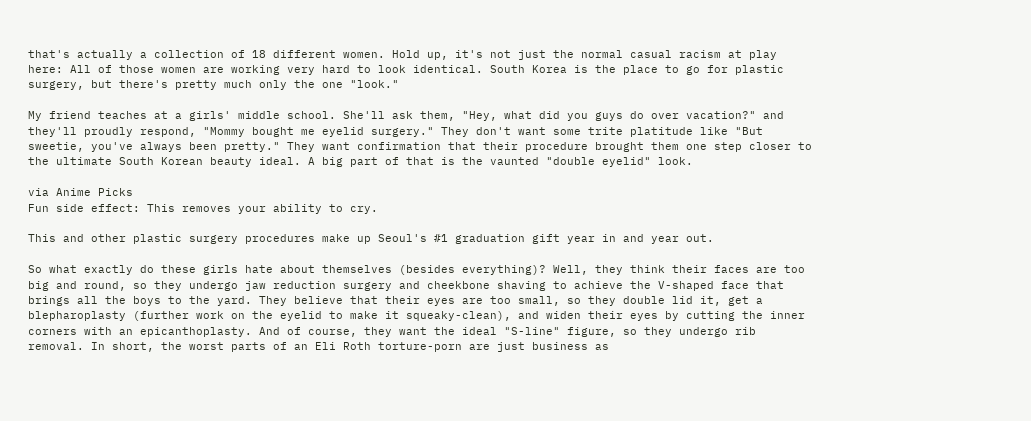that's actually a collection of 18 different women. Hold up, it's not just the normal casual racism at play here: All of those women are working very hard to look identical. South Korea is the place to go for plastic surgery, but there's pretty much only the one "look."

My friend teaches at a girls' middle school. She'll ask them, "Hey, what did you guys do over vacation?" and they'll proudly respond, "Mommy bought me eyelid surgery." They don't want some trite platitude like "But sweetie, you've always been pretty." They want confirmation that their procedure brought them one step closer to the ultimate South Korean beauty ideal. A big part of that is the vaunted "double eyelid" look.

via Anime Picks
Fun side effect: This removes your ability to cry.

This and other plastic surgery procedures make up Seoul's #1 graduation gift year in and year out.

So what exactly do these girls hate about themselves (besides everything)? Well, they think their faces are too big and round, so they undergo jaw reduction surgery and cheekbone shaving to achieve the V-shaped face that brings all the boys to the yard. They believe that their eyes are too small, so they double lid it, get a blepharoplasty (further work on the eyelid to make it squeaky-clean), and widen their eyes by cutting the inner corners with an epicanthoplasty. And of course, they want the ideal "S-line" figure, so they undergo rib removal. In short, the worst parts of an Eli Roth torture-porn are just business as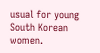usual for young South Korean women.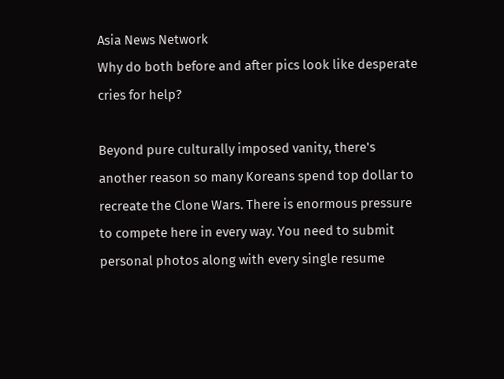Asia News Network
Why do both before and after pics look like desperate cries for help?

Beyond pure culturally imposed vanity, there's another reason so many Koreans spend top dollar to recreate the Clone Wars. There is enormous pressure to compete here in every way. You need to submit personal photos along with every single resume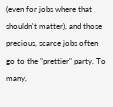(even for jobs where that shouldn't matter), and those precious, scarce jobs often go to the "prettier" party. To many,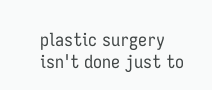plastic surgery isn't done just to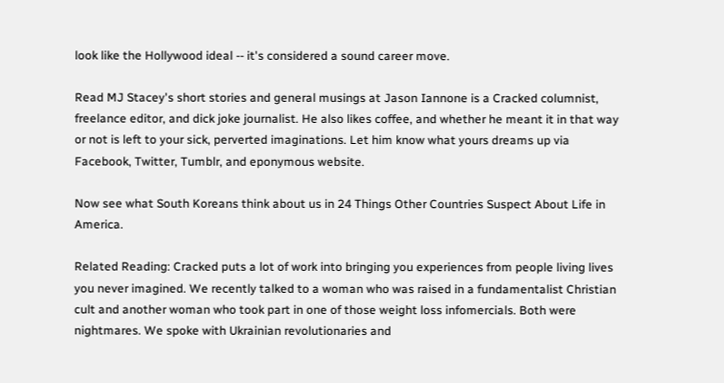look like the Hollywood ideal -- it's considered a sound career move.

Read MJ Stacey's short stories and general musings at Jason Iannone is a Cracked columnist, freelance editor, and dick joke journalist. He also likes coffee, and whether he meant it in that way or not is left to your sick, perverted imaginations. Let him know what yours dreams up via Facebook, Twitter, Tumblr, and eponymous website.

Now see what South Koreans think about us in 24 Things Other Countries Suspect About Life in America.

Related Reading: Cracked puts a lot of work into bringing you experiences from people living lives you never imagined. We recently talked to a woman who was raised in a fundamentalist Christian cult and another woman who took part in one of those weight loss infomercials. Both were nightmares. We spoke with Ukrainian revolutionaries and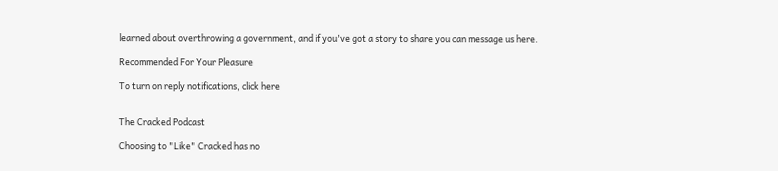learned about overthrowing a government, and if you've got a story to share you can message us here.

Recommended For Your Pleasure

To turn on reply notifications, click here


The Cracked Podcast

Choosing to "Like" Cracked has no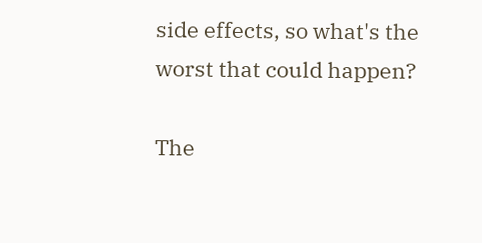side effects, so what's the worst that could happen?

The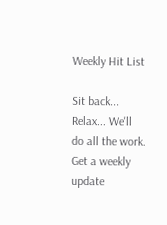Weekly Hit List

Sit back... Relax... We'll do all the work.
Get a weekly update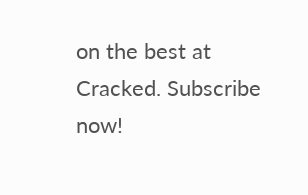on the best at Cracked. Subscribe now!